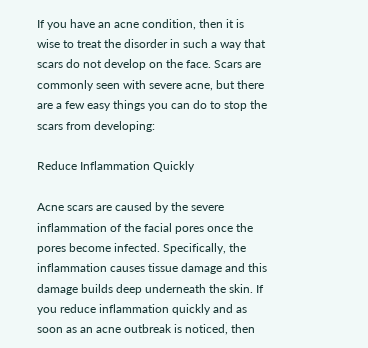If you have an acne condition, then it is wise to treat the disorder in such a way that scars do not develop on the face. Scars are commonly seen with severe acne, but there are a few easy things you can do to stop the scars from developing:

Reduce Inflammation Quickly

Acne scars are caused by the severe inflammation of the facial pores once the pores become infected. Specifically, the inflammation causes tissue damage and this damage builds deep underneath the skin. If you reduce inflammation quickly and as soon as an acne outbreak is noticed, then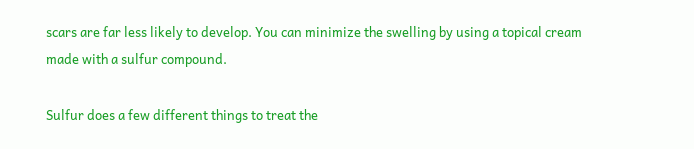scars are far less likely to develop. You can minimize the swelling by using a topical cream made with a sulfur compound.

Sulfur does a few different things to treat the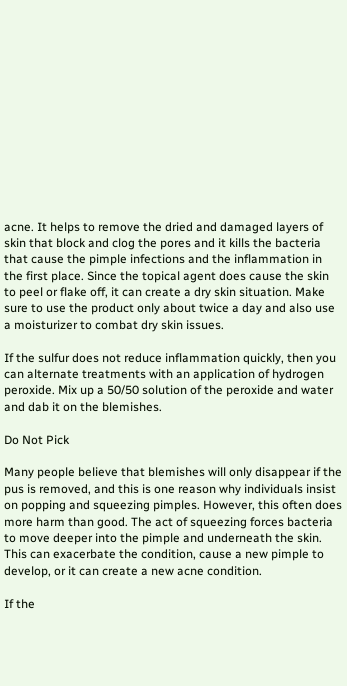acne. It helps to remove the dried and damaged layers of skin that block and clog the pores and it kills the bacteria that cause the pimple infections and the inflammation in the first place. Since the topical agent does cause the skin to peel or flake off, it can create a dry skin situation. Make sure to use the product only about twice a day and also use a moisturizer to combat dry skin issues.

If the sulfur does not reduce inflammation quickly, then you can alternate treatments with an application of hydrogen peroxide. Mix up a 50/50 solution of the peroxide and water and dab it on the blemishes.

Do Not Pick

Many people believe that blemishes will only disappear if the pus is removed, and this is one reason why individuals insist on popping and squeezing pimples. However, this often does more harm than good. The act of squeezing forces bacteria to move deeper into the pimple and underneath the skin. This can exacerbate the condition, cause a new pimple to develop, or it can create a new acne condition.

If the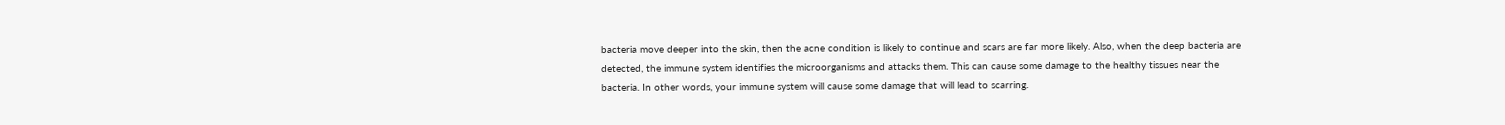bacteria move deeper into the skin, then the acne condition is likely to continue and scars are far more likely. Also, when the deep bacteria are detected, the immune system identifies the microorganisms and attacks them. This can cause some damage to the healthy tissues near the bacteria. In other words, your immune system will cause some damage that will lead to scarring.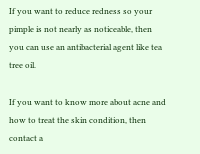If you want to reduce redness so your pimple is not nearly as noticeable, then you can use an antibacterial agent like tea tree oil.

If you want to know more about acne and how to treat the skin condition, then contact a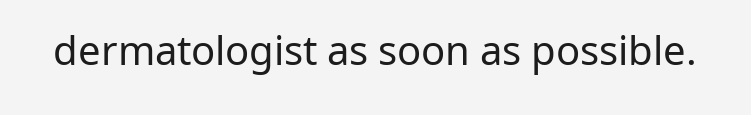dermatologist as soon as possible.